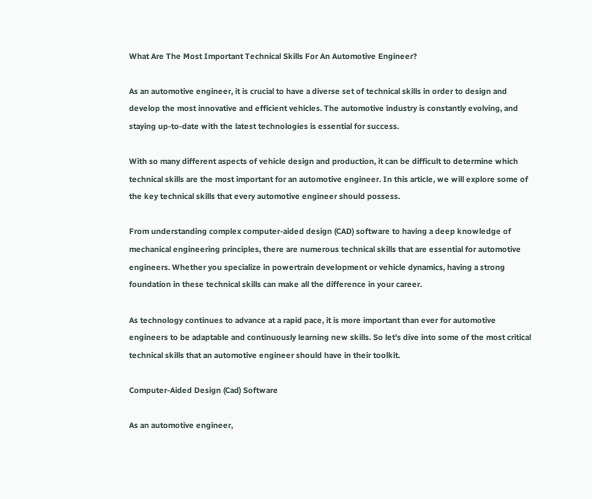What Are The Most Important Technical Skills For An Automotive Engineer?

As an automotive engineer, it is crucial to have a diverse set of technical skills in order to design and develop the most innovative and efficient vehicles. The automotive industry is constantly evolving, and staying up-to-date with the latest technologies is essential for success.

With so many different aspects of vehicle design and production, it can be difficult to determine which technical skills are the most important for an automotive engineer. In this article, we will explore some of the key technical skills that every automotive engineer should possess.

From understanding complex computer-aided design (CAD) software to having a deep knowledge of mechanical engineering principles, there are numerous technical skills that are essential for automotive engineers. Whether you specialize in powertrain development or vehicle dynamics, having a strong foundation in these technical skills can make all the difference in your career.

As technology continues to advance at a rapid pace, it is more important than ever for automotive engineers to be adaptable and continuously learning new skills. So let’s dive into some of the most critical technical skills that an automotive engineer should have in their toolkit.

Computer-Aided Design (Cad) Software

As an automotive engineer,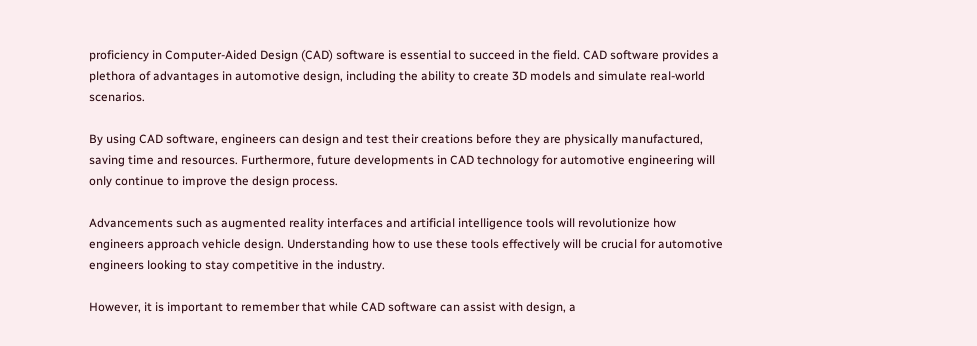proficiency in Computer-Aided Design (CAD) software is essential to succeed in the field. CAD software provides a plethora of advantages in automotive design, including the ability to create 3D models and simulate real-world scenarios.

By using CAD software, engineers can design and test their creations before they are physically manufactured, saving time and resources. Furthermore, future developments in CAD technology for automotive engineering will only continue to improve the design process.

Advancements such as augmented reality interfaces and artificial intelligence tools will revolutionize how engineers approach vehicle design. Understanding how to use these tools effectively will be crucial for automotive engineers looking to stay competitive in the industry.

However, it is important to remember that while CAD software can assist with design, a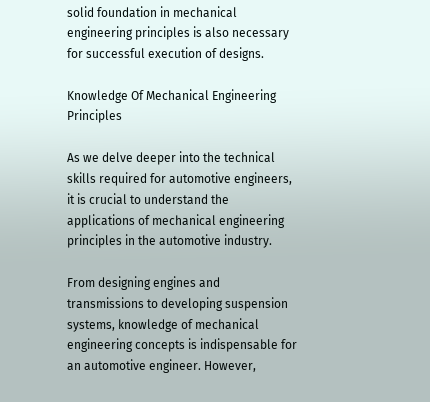solid foundation in mechanical engineering principles is also necessary for successful execution of designs.

Knowledge Of Mechanical Engineering Principles

As we delve deeper into the technical skills required for automotive engineers, it is crucial to understand the applications of mechanical engineering principles in the automotive industry.

From designing engines and transmissions to developing suspension systems, knowledge of mechanical engineering concepts is indispensable for an automotive engineer. However,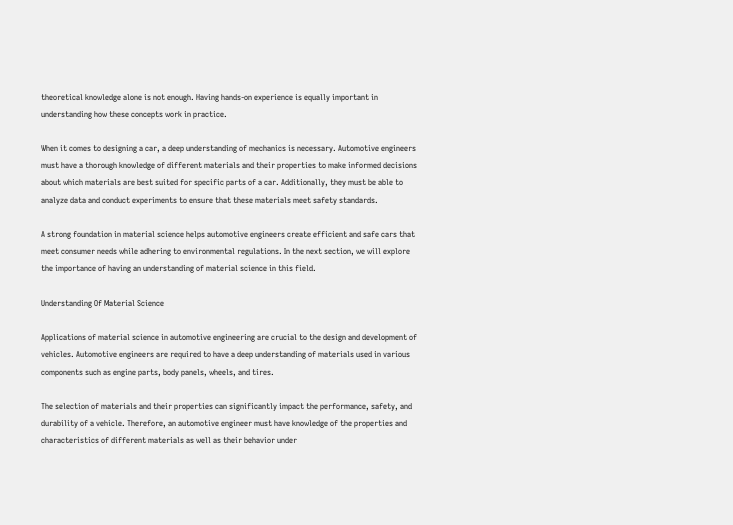theoretical knowledge alone is not enough. Having hands-on experience is equally important in understanding how these concepts work in practice.

When it comes to designing a car, a deep understanding of mechanics is necessary. Automotive engineers must have a thorough knowledge of different materials and their properties to make informed decisions about which materials are best suited for specific parts of a car. Additionally, they must be able to analyze data and conduct experiments to ensure that these materials meet safety standards.

A strong foundation in material science helps automotive engineers create efficient and safe cars that meet consumer needs while adhering to environmental regulations. In the next section, we will explore the importance of having an understanding of material science in this field.

Understanding Of Material Science

Applications of material science in automotive engineering are crucial to the design and development of vehicles. Automotive engineers are required to have a deep understanding of materials used in various components such as engine parts, body panels, wheels, and tires.

The selection of materials and their properties can significantly impact the performance, safety, and durability of a vehicle. Therefore, an automotive engineer must have knowledge of the properties and characteristics of different materials as well as their behavior under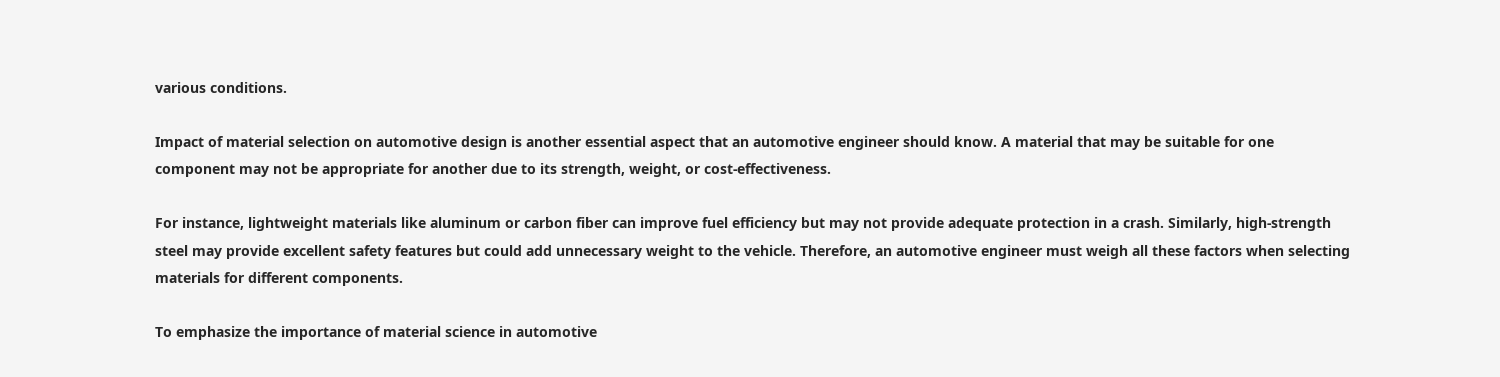various conditions.

Impact of material selection on automotive design is another essential aspect that an automotive engineer should know. A material that may be suitable for one component may not be appropriate for another due to its strength, weight, or cost-effectiveness.

For instance, lightweight materials like aluminum or carbon fiber can improve fuel efficiency but may not provide adequate protection in a crash. Similarly, high-strength steel may provide excellent safety features but could add unnecessary weight to the vehicle. Therefore, an automotive engineer must weigh all these factors when selecting materials for different components.

To emphasize the importance of material science in automotive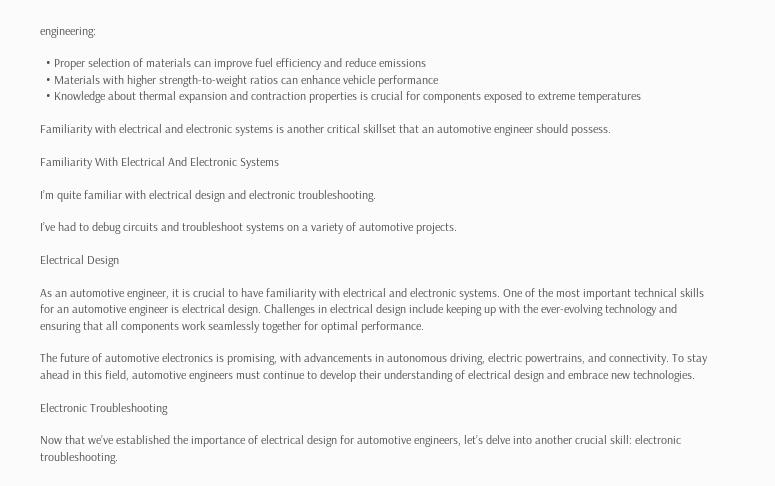engineering:

  • Proper selection of materials can improve fuel efficiency and reduce emissions
  • Materials with higher strength-to-weight ratios can enhance vehicle performance
  • Knowledge about thermal expansion and contraction properties is crucial for components exposed to extreme temperatures

Familiarity with electrical and electronic systems is another critical skillset that an automotive engineer should possess.

Familiarity With Electrical And Electronic Systems

I’m quite familiar with electrical design and electronic troubleshooting.

I’ve had to debug circuits and troubleshoot systems on a variety of automotive projects.

Electrical Design

As an automotive engineer, it is crucial to have familiarity with electrical and electronic systems. One of the most important technical skills for an automotive engineer is electrical design. Challenges in electrical design include keeping up with the ever-evolving technology and ensuring that all components work seamlessly together for optimal performance.

The future of automotive electronics is promising, with advancements in autonomous driving, electric powertrains, and connectivity. To stay ahead in this field, automotive engineers must continue to develop their understanding of electrical design and embrace new technologies.

Electronic Troubleshooting

Now that we’ve established the importance of electrical design for automotive engineers, let’s delve into another crucial skill: electronic troubleshooting.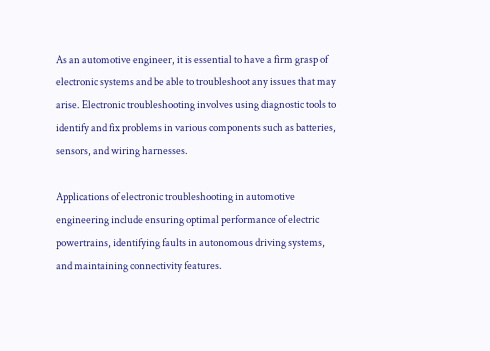As an automotive engineer, it is essential to have a firm grasp of electronic systems and be able to troubleshoot any issues that may arise. Electronic troubleshooting involves using diagnostic tools to identify and fix problems in various components such as batteries, sensors, and wiring harnesses.

Applications of electronic troubleshooting in automotive engineering include ensuring optimal performance of electric powertrains, identifying faults in autonomous driving systems, and maintaining connectivity features.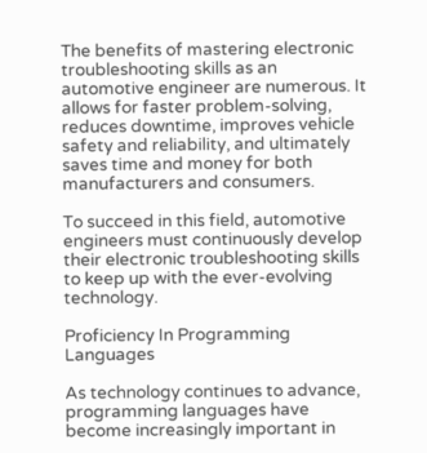The benefits of mastering electronic troubleshooting skills as an automotive engineer are numerous. It allows for faster problem-solving, reduces downtime, improves vehicle safety and reliability, and ultimately saves time and money for both manufacturers and consumers.

To succeed in this field, automotive engineers must continuously develop their electronic troubleshooting skills to keep up with the ever-evolving technology.

Proficiency In Programming Languages

As technology continues to advance, programming languages have become increasingly important in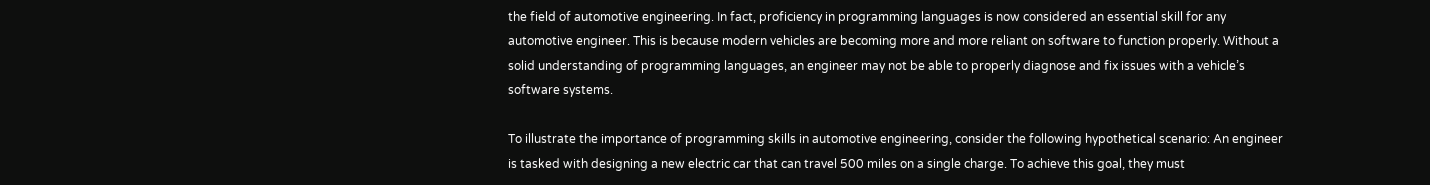the field of automotive engineering. In fact, proficiency in programming languages is now considered an essential skill for any automotive engineer. This is because modern vehicles are becoming more and more reliant on software to function properly. Without a solid understanding of programming languages, an engineer may not be able to properly diagnose and fix issues with a vehicle’s software systems.

To illustrate the importance of programming skills in automotive engineering, consider the following hypothetical scenario: An engineer is tasked with designing a new electric car that can travel 500 miles on a single charge. To achieve this goal, they must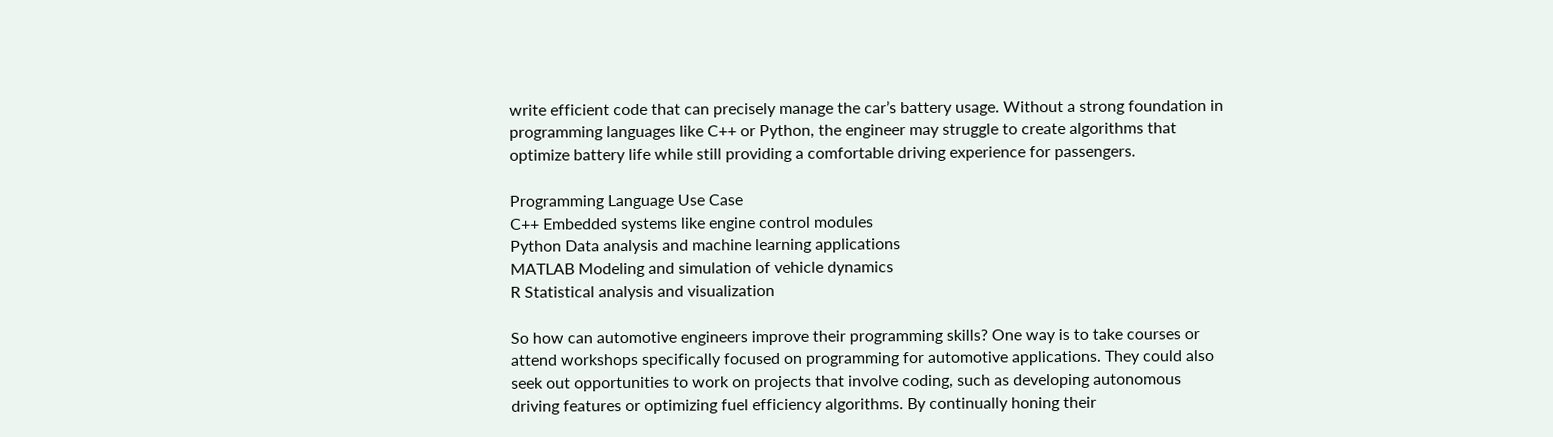write efficient code that can precisely manage the car’s battery usage. Without a strong foundation in programming languages like C++ or Python, the engineer may struggle to create algorithms that optimize battery life while still providing a comfortable driving experience for passengers.

Programming Language Use Case
C++ Embedded systems like engine control modules
Python Data analysis and machine learning applications
MATLAB Modeling and simulation of vehicle dynamics
R Statistical analysis and visualization

So how can automotive engineers improve their programming skills? One way is to take courses or attend workshops specifically focused on programming for automotive applications. They could also seek out opportunities to work on projects that involve coding, such as developing autonomous driving features or optimizing fuel efficiency algorithms. By continually honing their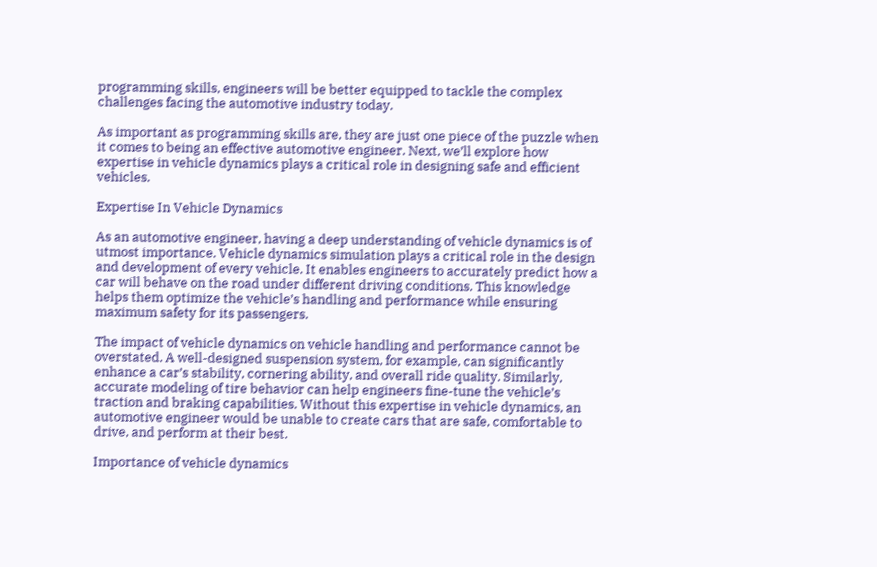programming skills, engineers will be better equipped to tackle the complex challenges facing the automotive industry today.

As important as programming skills are, they are just one piece of the puzzle when it comes to being an effective automotive engineer. Next, we’ll explore how expertise in vehicle dynamics plays a critical role in designing safe and efficient vehicles.

Expertise In Vehicle Dynamics

As an automotive engineer, having a deep understanding of vehicle dynamics is of utmost importance. Vehicle dynamics simulation plays a critical role in the design and development of every vehicle. It enables engineers to accurately predict how a car will behave on the road under different driving conditions. This knowledge helps them optimize the vehicle’s handling and performance while ensuring maximum safety for its passengers.

The impact of vehicle dynamics on vehicle handling and performance cannot be overstated. A well-designed suspension system, for example, can significantly enhance a car’s stability, cornering ability, and overall ride quality. Similarly, accurate modeling of tire behavior can help engineers fine-tune the vehicle’s traction and braking capabilities. Without this expertise in vehicle dynamics, an automotive engineer would be unable to create cars that are safe, comfortable to drive, and perform at their best.

Importance of vehicle dynamics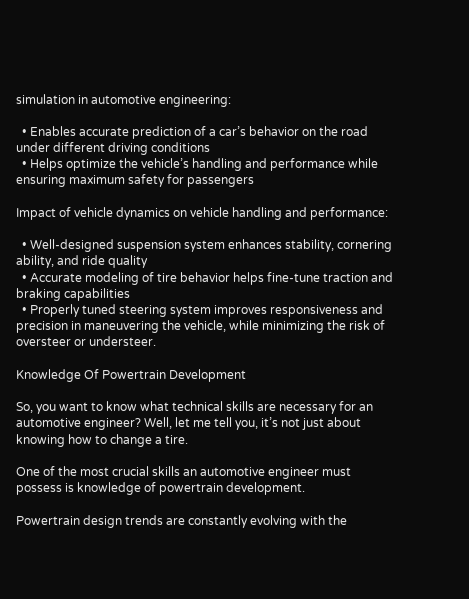simulation in automotive engineering:

  • Enables accurate prediction of a car’s behavior on the road under different driving conditions
  • Helps optimize the vehicle’s handling and performance while ensuring maximum safety for passengers

Impact of vehicle dynamics on vehicle handling and performance:

  • Well-designed suspension system enhances stability, cornering ability, and ride quality
  • Accurate modeling of tire behavior helps fine-tune traction and braking capabilities
  • Properly tuned steering system improves responsiveness and precision in maneuvering the vehicle, while minimizing the risk of oversteer or understeer.

Knowledge Of Powertrain Development

So, you want to know what technical skills are necessary for an automotive engineer? Well, let me tell you, it’s not just about knowing how to change a tire.

One of the most crucial skills an automotive engineer must possess is knowledge of powertrain development.

Powertrain design trends are constantly evolving with the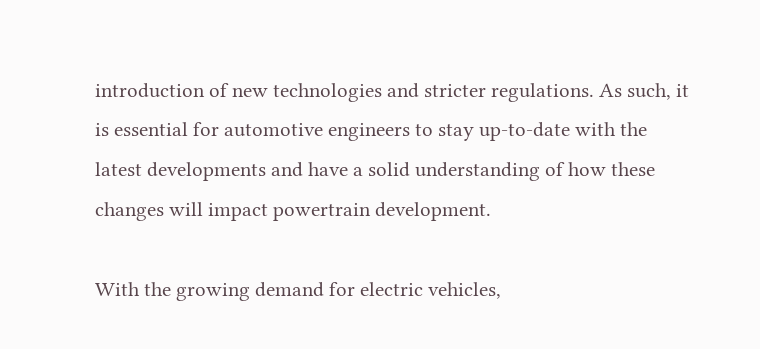introduction of new technologies and stricter regulations. As such, it is essential for automotive engineers to stay up-to-date with the latest developments and have a solid understanding of how these changes will impact powertrain development.

With the growing demand for electric vehicles,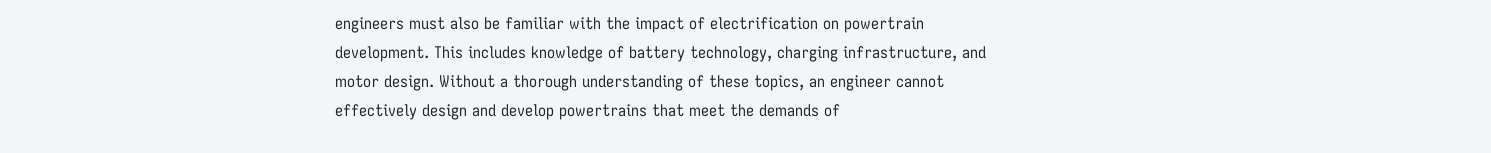engineers must also be familiar with the impact of electrification on powertrain development. This includes knowledge of battery technology, charging infrastructure, and motor design. Without a thorough understanding of these topics, an engineer cannot effectively design and develop powertrains that meet the demands of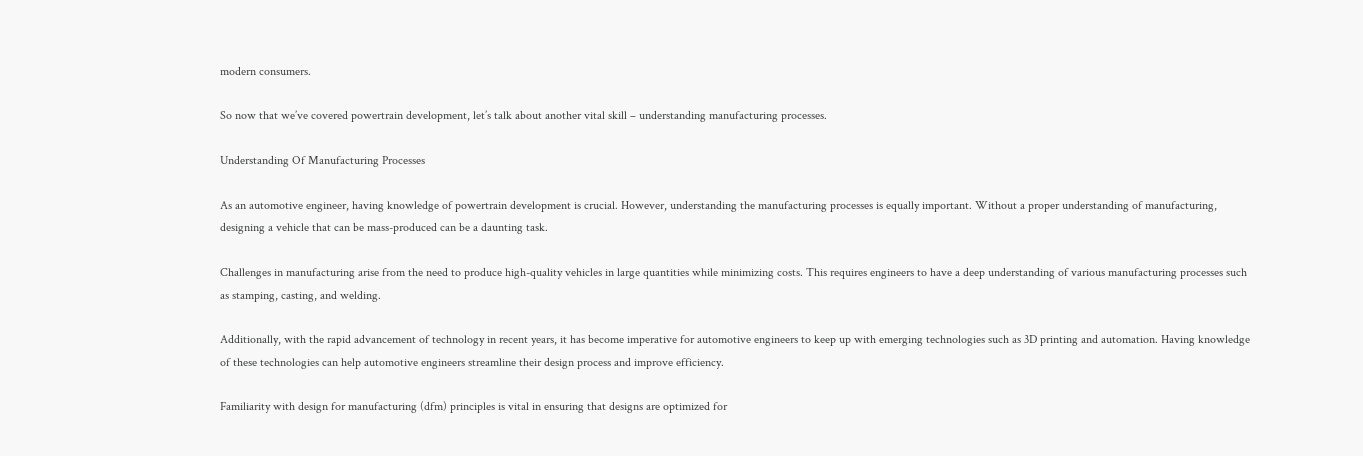modern consumers.

So now that we’ve covered powertrain development, let’s talk about another vital skill – understanding manufacturing processes.

Understanding Of Manufacturing Processes

As an automotive engineer, having knowledge of powertrain development is crucial. However, understanding the manufacturing processes is equally important. Without a proper understanding of manufacturing, designing a vehicle that can be mass-produced can be a daunting task.

Challenges in manufacturing arise from the need to produce high-quality vehicles in large quantities while minimizing costs. This requires engineers to have a deep understanding of various manufacturing processes such as stamping, casting, and welding.

Additionally, with the rapid advancement of technology in recent years, it has become imperative for automotive engineers to keep up with emerging technologies such as 3D printing and automation. Having knowledge of these technologies can help automotive engineers streamline their design process and improve efficiency.

Familiarity with design for manufacturing (dfm) principles is vital in ensuring that designs are optimized for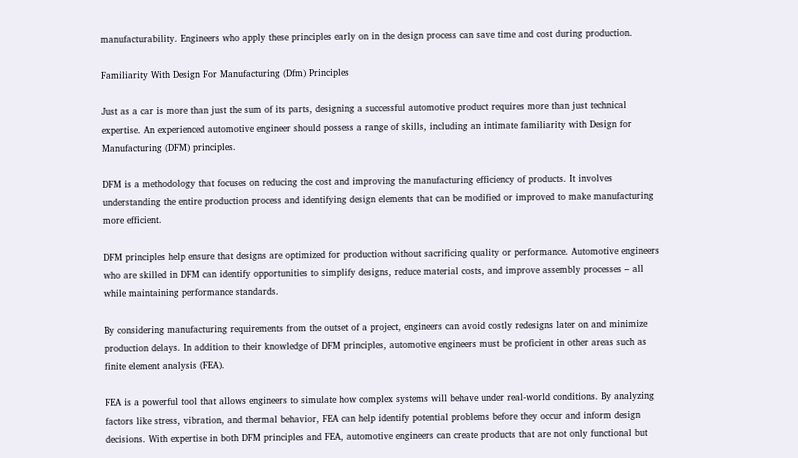manufacturability. Engineers who apply these principles early on in the design process can save time and cost during production.

Familiarity With Design For Manufacturing (Dfm) Principles

Just as a car is more than just the sum of its parts, designing a successful automotive product requires more than just technical expertise. An experienced automotive engineer should possess a range of skills, including an intimate familiarity with Design for Manufacturing (DFM) principles.

DFM is a methodology that focuses on reducing the cost and improving the manufacturing efficiency of products. It involves understanding the entire production process and identifying design elements that can be modified or improved to make manufacturing more efficient.

DFM principles help ensure that designs are optimized for production without sacrificing quality or performance. Automotive engineers who are skilled in DFM can identify opportunities to simplify designs, reduce material costs, and improve assembly processes – all while maintaining performance standards.

By considering manufacturing requirements from the outset of a project, engineers can avoid costly redesigns later on and minimize production delays. In addition to their knowledge of DFM principles, automotive engineers must be proficient in other areas such as finite element analysis (FEA).

FEA is a powerful tool that allows engineers to simulate how complex systems will behave under real-world conditions. By analyzing factors like stress, vibration, and thermal behavior, FEA can help identify potential problems before they occur and inform design decisions. With expertise in both DFM principles and FEA, automotive engineers can create products that are not only functional but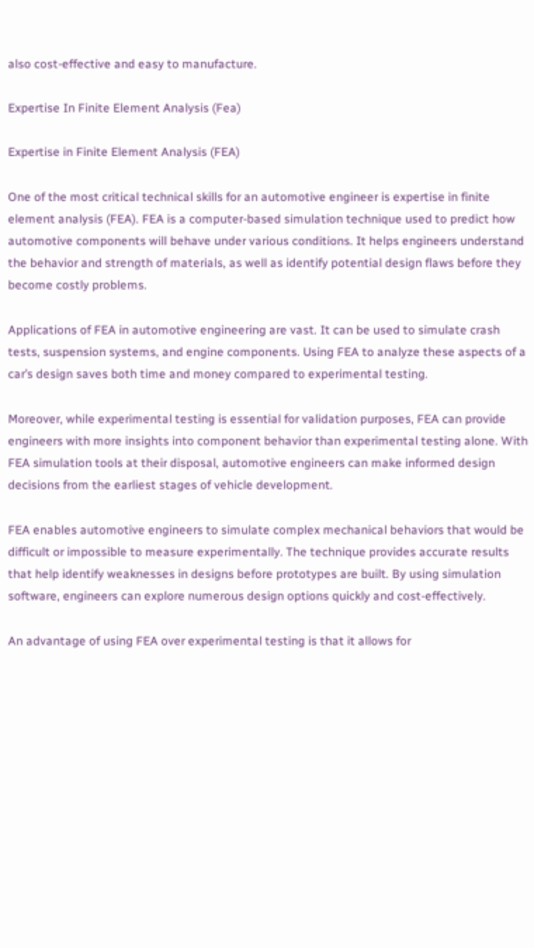also cost-effective and easy to manufacture.

Expertise In Finite Element Analysis (Fea)

Expertise in Finite Element Analysis (FEA)

One of the most critical technical skills for an automotive engineer is expertise in finite element analysis (FEA). FEA is a computer-based simulation technique used to predict how automotive components will behave under various conditions. It helps engineers understand the behavior and strength of materials, as well as identify potential design flaws before they become costly problems.

Applications of FEA in automotive engineering are vast. It can be used to simulate crash tests, suspension systems, and engine components. Using FEA to analyze these aspects of a car’s design saves both time and money compared to experimental testing.

Moreover, while experimental testing is essential for validation purposes, FEA can provide engineers with more insights into component behavior than experimental testing alone. With FEA simulation tools at their disposal, automotive engineers can make informed design decisions from the earliest stages of vehicle development.

FEA enables automotive engineers to simulate complex mechanical behaviors that would be difficult or impossible to measure experimentally. The technique provides accurate results that help identify weaknesses in designs before prototypes are built. By using simulation software, engineers can explore numerous design options quickly and cost-effectively.

An advantage of using FEA over experimental testing is that it allows for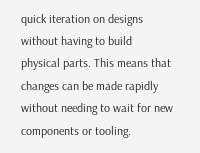quick iteration on designs without having to build physical parts. This means that changes can be made rapidly without needing to wait for new components or tooling.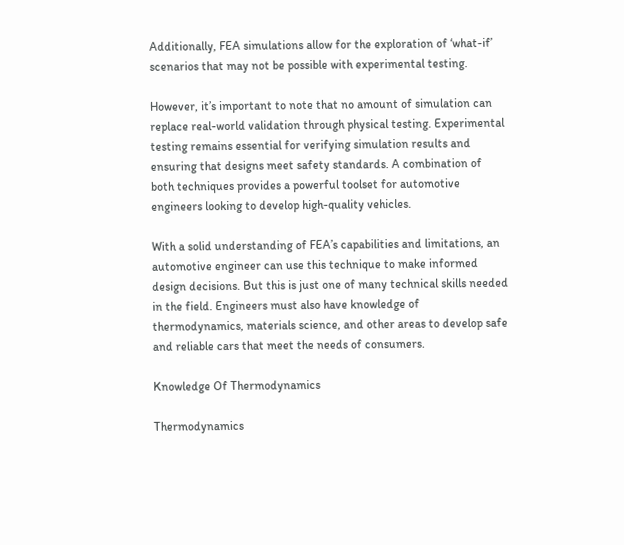Additionally, FEA simulations allow for the exploration of ‘what-if’ scenarios that may not be possible with experimental testing.

However, it’s important to note that no amount of simulation can replace real-world validation through physical testing. Experimental testing remains essential for verifying simulation results and ensuring that designs meet safety standards. A combination of both techniques provides a powerful toolset for automotive engineers looking to develop high-quality vehicles.

With a solid understanding of FEA’s capabilities and limitations, an automotive engineer can use this technique to make informed design decisions. But this is just one of many technical skills needed in the field. Engineers must also have knowledge of thermodynamics, materials science, and other areas to develop safe and reliable cars that meet the needs of consumers.

Knowledge Of Thermodynamics

Thermodynamics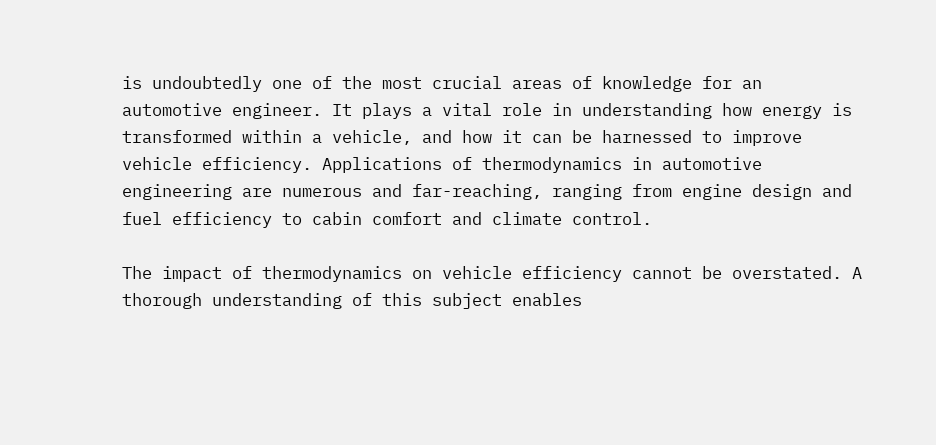is undoubtedly one of the most crucial areas of knowledge for an automotive engineer. It plays a vital role in understanding how energy is transformed within a vehicle, and how it can be harnessed to improve vehicle efficiency. Applications of thermodynamics in automotive engineering are numerous and far-reaching, ranging from engine design and fuel efficiency to cabin comfort and climate control.

The impact of thermodynamics on vehicle efficiency cannot be overstated. A thorough understanding of this subject enables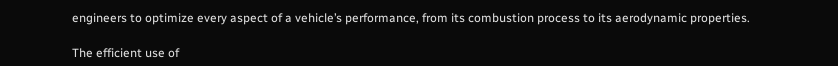engineers to optimize every aspect of a vehicle’s performance, from its combustion process to its aerodynamic properties.

The efficient use of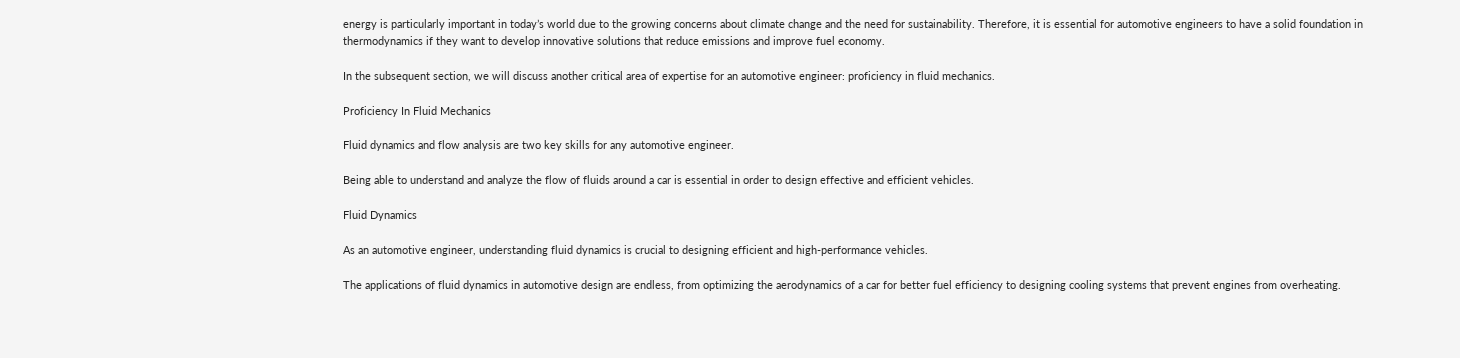energy is particularly important in today’s world due to the growing concerns about climate change and the need for sustainability. Therefore, it is essential for automotive engineers to have a solid foundation in thermodynamics if they want to develop innovative solutions that reduce emissions and improve fuel economy.

In the subsequent section, we will discuss another critical area of expertise for an automotive engineer: proficiency in fluid mechanics.

Proficiency In Fluid Mechanics

Fluid dynamics and flow analysis are two key skills for any automotive engineer.

Being able to understand and analyze the flow of fluids around a car is essential in order to design effective and efficient vehicles.

Fluid Dynamics

As an automotive engineer, understanding fluid dynamics is crucial to designing efficient and high-performance vehicles.

The applications of fluid dynamics in automotive design are endless, from optimizing the aerodynamics of a car for better fuel efficiency to designing cooling systems that prevent engines from overheating.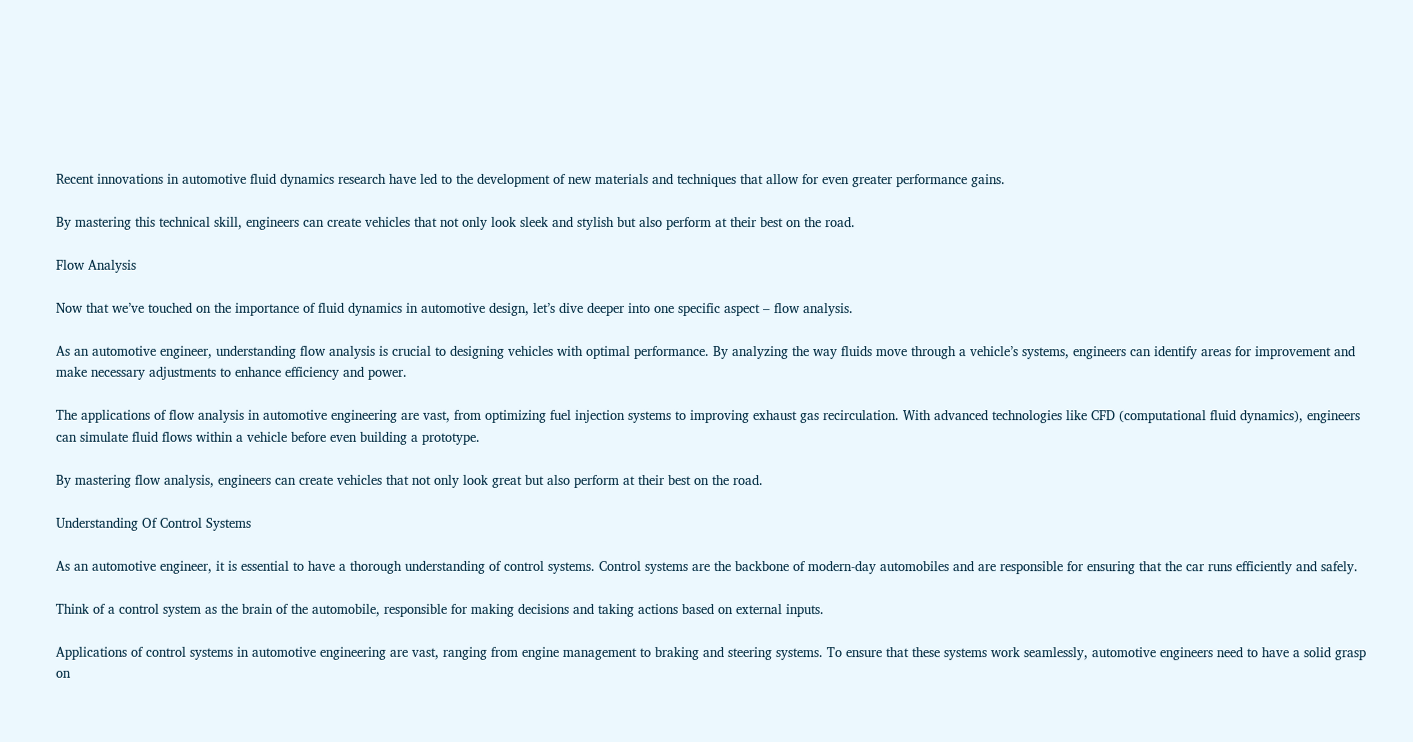Recent innovations in automotive fluid dynamics research have led to the development of new materials and techniques that allow for even greater performance gains.

By mastering this technical skill, engineers can create vehicles that not only look sleek and stylish but also perform at their best on the road.

Flow Analysis

Now that we’ve touched on the importance of fluid dynamics in automotive design, let’s dive deeper into one specific aspect – flow analysis.

As an automotive engineer, understanding flow analysis is crucial to designing vehicles with optimal performance. By analyzing the way fluids move through a vehicle’s systems, engineers can identify areas for improvement and make necessary adjustments to enhance efficiency and power.

The applications of flow analysis in automotive engineering are vast, from optimizing fuel injection systems to improving exhaust gas recirculation. With advanced technologies like CFD (computational fluid dynamics), engineers can simulate fluid flows within a vehicle before even building a prototype.

By mastering flow analysis, engineers can create vehicles that not only look great but also perform at their best on the road.

Understanding Of Control Systems

As an automotive engineer, it is essential to have a thorough understanding of control systems. Control systems are the backbone of modern-day automobiles and are responsible for ensuring that the car runs efficiently and safely.

Think of a control system as the brain of the automobile, responsible for making decisions and taking actions based on external inputs.

Applications of control systems in automotive engineering are vast, ranging from engine management to braking and steering systems. To ensure that these systems work seamlessly, automotive engineers need to have a solid grasp on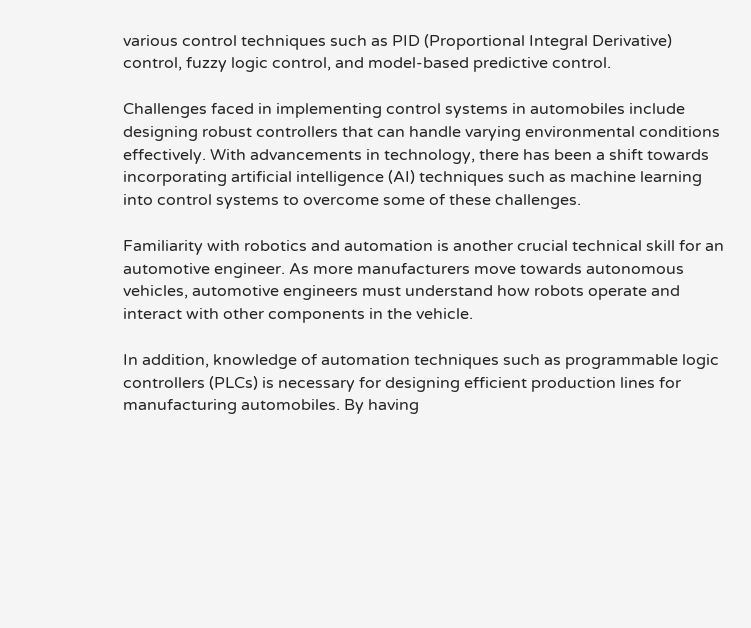various control techniques such as PID (Proportional Integral Derivative) control, fuzzy logic control, and model-based predictive control.

Challenges faced in implementing control systems in automobiles include designing robust controllers that can handle varying environmental conditions effectively. With advancements in technology, there has been a shift towards incorporating artificial intelligence (AI) techniques such as machine learning into control systems to overcome some of these challenges.

Familiarity with robotics and automation is another crucial technical skill for an automotive engineer. As more manufacturers move towards autonomous vehicles, automotive engineers must understand how robots operate and interact with other components in the vehicle.

In addition, knowledge of automation techniques such as programmable logic controllers (PLCs) is necessary for designing efficient production lines for manufacturing automobiles. By having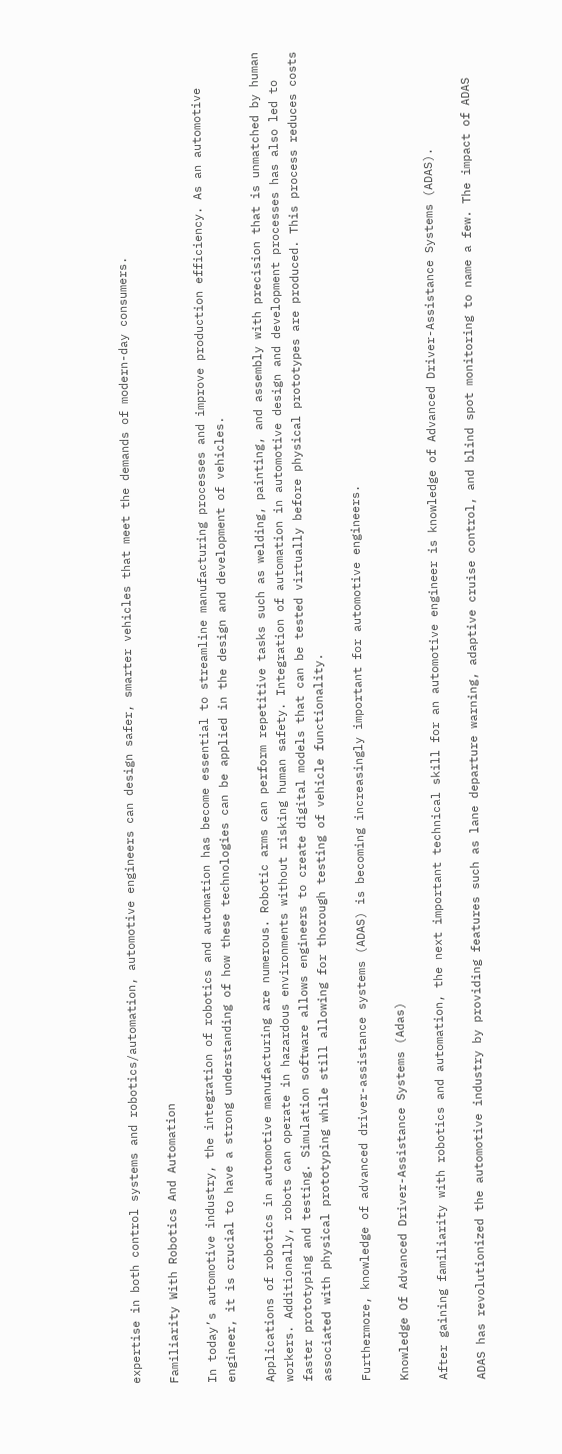expertise in both control systems and robotics/automation, automotive engineers can design safer, smarter vehicles that meet the demands of modern-day consumers.

Familiarity With Robotics And Automation

In today’s automotive industry, the integration of robotics and automation has become essential to streamline manufacturing processes and improve production efficiency. As an automotive engineer, it is crucial to have a strong understanding of how these technologies can be applied in the design and development of vehicles.

Applications of robotics in automotive manufacturing are numerous. Robotic arms can perform repetitive tasks such as welding, painting, and assembly with precision that is unmatched by human workers. Additionally, robots can operate in hazardous environments without risking human safety. Integration of automation in automotive design and development processes has also led to faster prototyping and testing. Simulation software allows engineers to create digital models that can be tested virtually before physical prototypes are produced. This process reduces costs associated with physical prototyping while still allowing for thorough testing of vehicle functionality.

Furthermore, knowledge of advanced driver-assistance systems (ADAS) is becoming increasingly important for automotive engineers.

Knowledge Of Advanced Driver-Assistance Systems (Adas)

After gaining familiarity with robotics and automation, the next important technical skill for an automotive engineer is knowledge of Advanced Driver-Assistance Systems (ADAS).

ADAS has revolutionized the automotive industry by providing features such as lane departure warning, adaptive cruise control, and blind spot monitoring to name a few. The impact of ADAS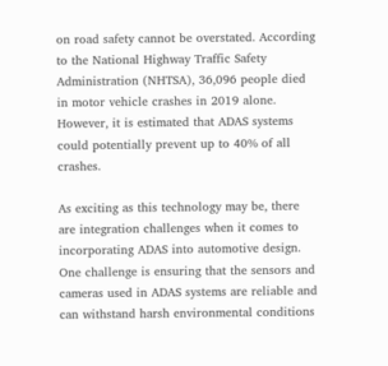on road safety cannot be overstated. According to the National Highway Traffic Safety Administration (NHTSA), 36,096 people died in motor vehicle crashes in 2019 alone. However, it is estimated that ADAS systems could potentially prevent up to 40% of all crashes.

As exciting as this technology may be, there are integration challenges when it comes to incorporating ADAS into automotive design. One challenge is ensuring that the sensors and cameras used in ADAS systems are reliable and can withstand harsh environmental conditions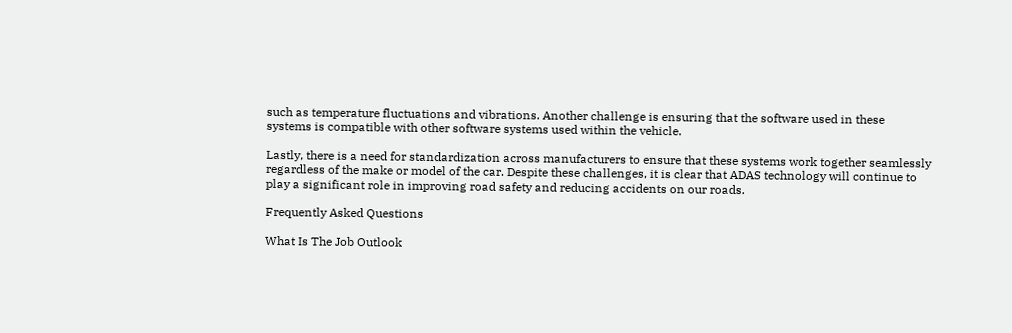such as temperature fluctuations and vibrations. Another challenge is ensuring that the software used in these systems is compatible with other software systems used within the vehicle.

Lastly, there is a need for standardization across manufacturers to ensure that these systems work together seamlessly regardless of the make or model of the car. Despite these challenges, it is clear that ADAS technology will continue to play a significant role in improving road safety and reducing accidents on our roads.

Frequently Asked Questions

What Is The Job Outlook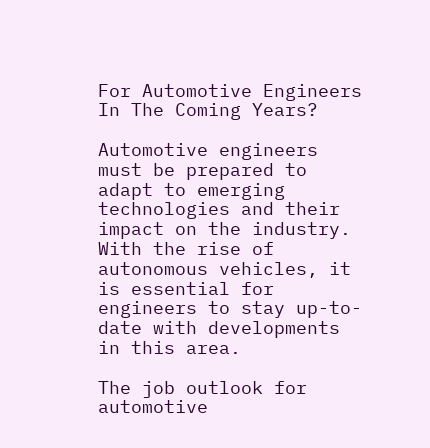For Automotive Engineers In The Coming Years?

Automotive engineers must be prepared to adapt to emerging technologies and their impact on the industry. With the rise of autonomous vehicles, it is essential for engineers to stay up-to-date with developments in this area.

The job outlook for automotive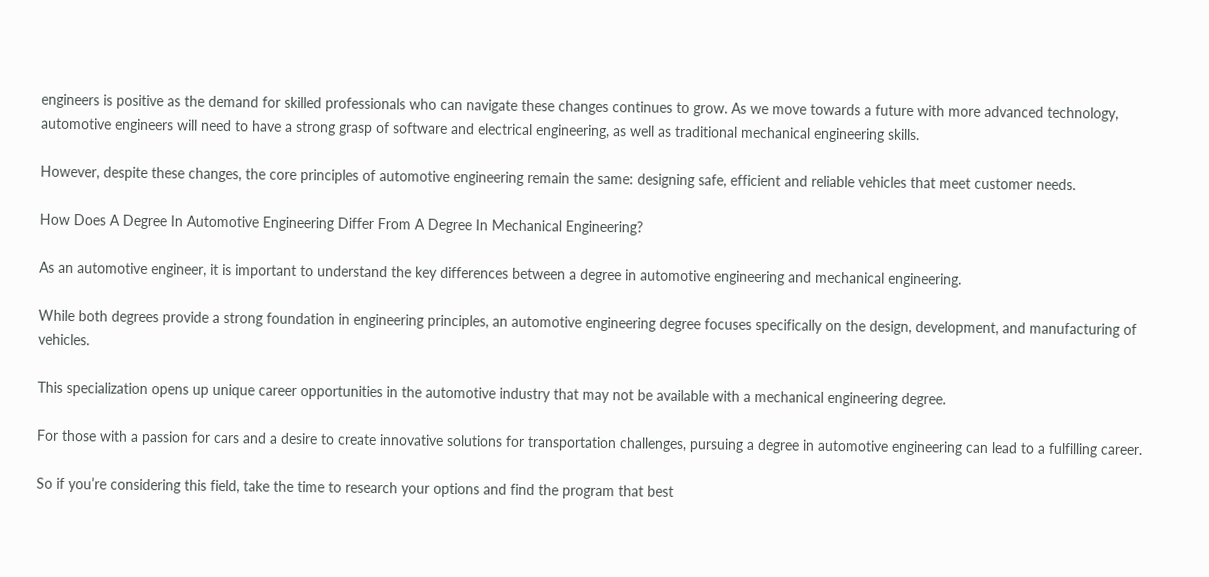engineers is positive as the demand for skilled professionals who can navigate these changes continues to grow. As we move towards a future with more advanced technology, automotive engineers will need to have a strong grasp of software and electrical engineering, as well as traditional mechanical engineering skills.

However, despite these changes, the core principles of automotive engineering remain the same: designing safe, efficient and reliable vehicles that meet customer needs.

How Does A Degree In Automotive Engineering Differ From A Degree In Mechanical Engineering?

As an automotive engineer, it is important to understand the key differences between a degree in automotive engineering and mechanical engineering.

While both degrees provide a strong foundation in engineering principles, an automotive engineering degree focuses specifically on the design, development, and manufacturing of vehicles.

This specialization opens up unique career opportunities in the automotive industry that may not be available with a mechanical engineering degree.

For those with a passion for cars and a desire to create innovative solutions for transportation challenges, pursuing a degree in automotive engineering can lead to a fulfilling career.

So if you’re considering this field, take the time to research your options and find the program that best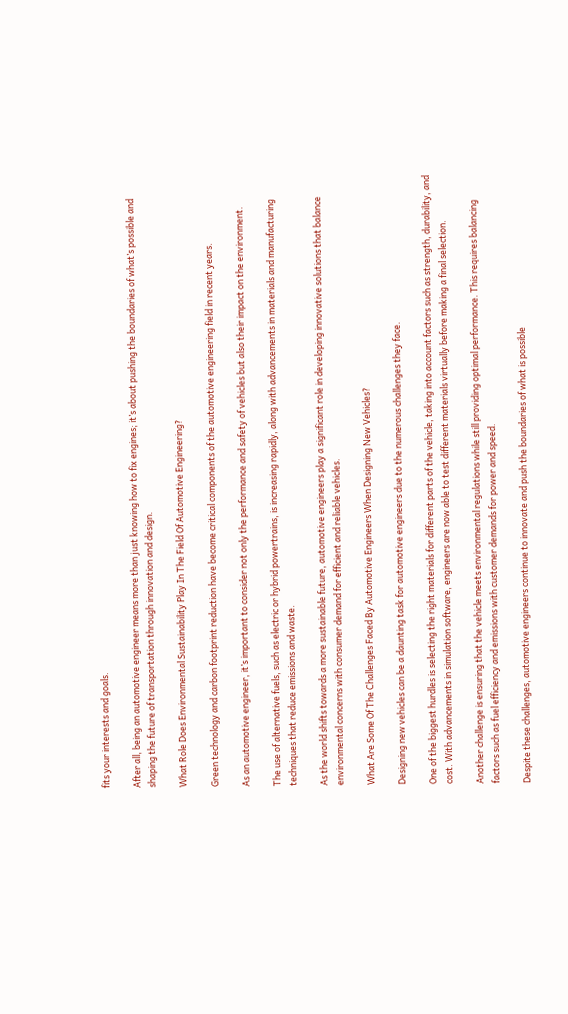fits your interests and goals.

After all, being an automotive engineer means more than just knowing how to fix engines; it’s about pushing the boundaries of what’s possible and shaping the future of transportation through innovation and design.

What Role Does Environmental Sustainability Play In The Field Of Automotive Engineering?

Green technology and carbon footprint reduction have become critical components of the automotive engineering field in recent years.

As an automotive engineer, it’s important to consider not only the performance and safety of vehicles but also their impact on the environment.

The use of alternative fuels, such as electric or hybrid powertrains, is increasing rapidly, along with advancements in materials and manufacturing techniques that reduce emissions and waste.

As the world shifts towards a more sustainable future, automotive engineers play a significant role in developing innovative solutions that balance environmental concerns with consumer demand for efficient and reliable vehicles.

What Are Some Of The Challenges Faced By Automotive Engineers When Designing New Vehicles?

Designing new vehicles can be a daunting task for automotive engineers due to the numerous challenges they face.

One of the biggest hurdles is selecting the right materials for different parts of the vehicle, taking into account factors such as strength, durability, and cost. With advancements in simulation software, engineers are now able to test different materials virtually before making a final selection.

Another challenge is ensuring that the vehicle meets environmental regulations while still providing optimal performance. This requires balancing factors such as fuel efficiency and emissions with customer demands for power and speed.

Despite these challenges, automotive engineers continue to innovate and push the boundaries of what is possible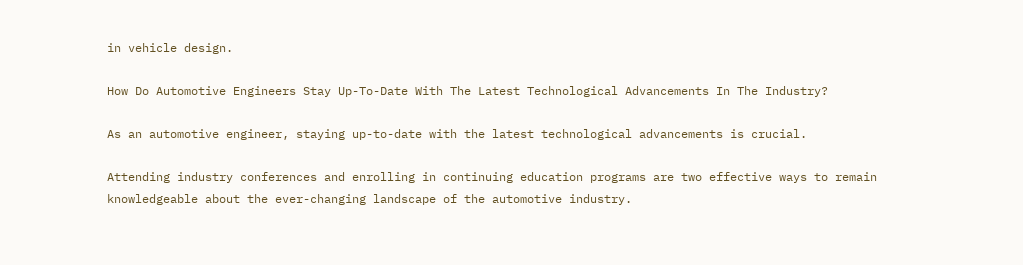in vehicle design.

How Do Automotive Engineers Stay Up-To-Date With The Latest Technological Advancements In The Industry?

As an automotive engineer, staying up-to-date with the latest technological advancements is crucial.

Attending industry conferences and enrolling in continuing education programs are two effective ways to remain knowledgeable about the ever-changing landscape of the automotive industry.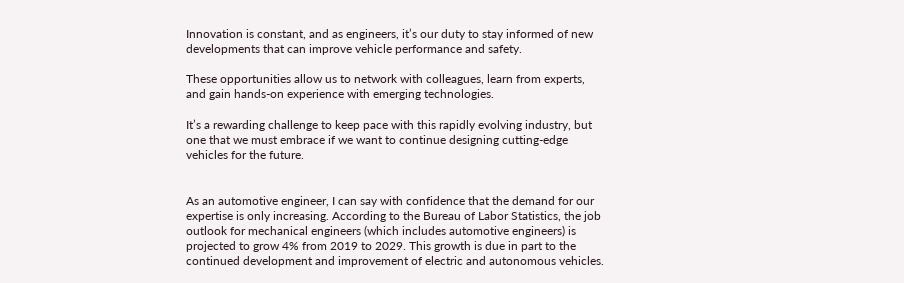Innovation is constant, and as engineers, it’s our duty to stay informed of new developments that can improve vehicle performance and safety.

These opportunities allow us to network with colleagues, learn from experts, and gain hands-on experience with emerging technologies.

It’s a rewarding challenge to keep pace with this rapidly evolving industry, but one that we must embrace if we want to continue designing cutting-edge vehicles for the future.


As an automotive engineer, I can say with confidence that the demand for our expertise is only increasing. According to the Bureau of Labor Statistics, the job outlook for mechanical engineers (which includes automotive engineers) is projected to grow 4% from 2019 to 2029. This growth is due in part to the continued development and improvement of electric and autonomous vehicles.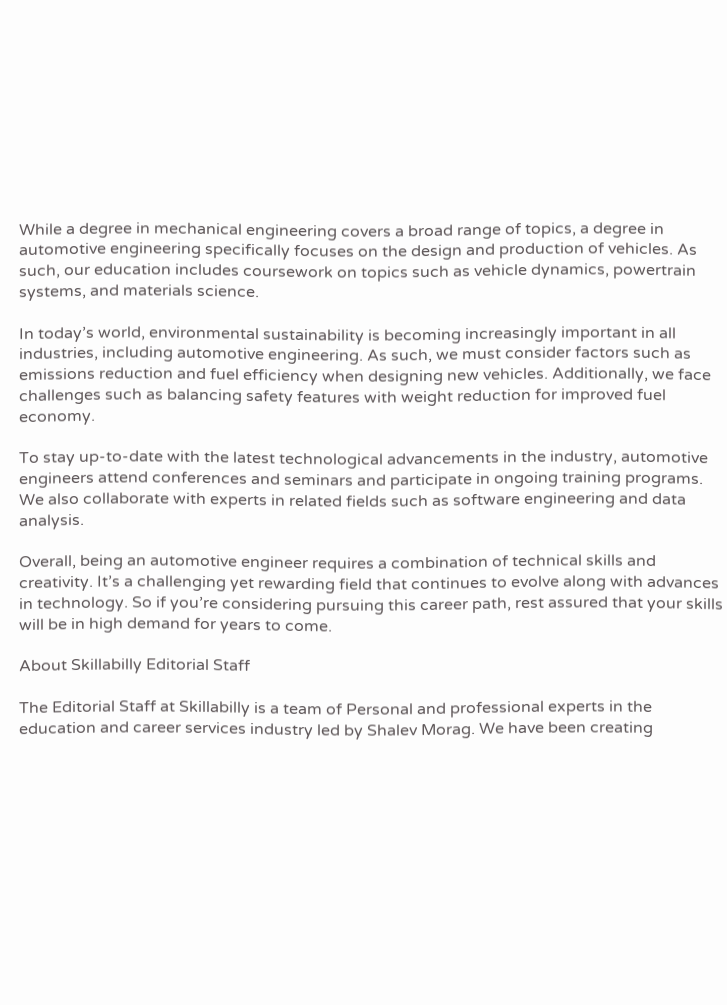While a degree in mechanical engineering covers a broad range of topics, a degree in automotive engineering specifically focuses on the design and production of vehicles. As such, our education includes coursework on topics such as vehicle dynamics, powertrain systems, and materials science.

In today’s world, environmental sustainability is becoming increasingly important in all industries, including automotive engineering. As such, we must consider factors such as emissions reduction and fuel efficiency when designing new vehicles. Additionally, we face challenges such as balancing safety features with weight reduction for improved fuel economy.

To stay up-to-date with the latest technological advancements in the industry, automotive engineers attend conferences and seminars and participate in ongoing training programs. We also collaborate with experts in related fields such as software engineering and data analysis.

Overall, being an automotive engineer requires a combination of technical skills and creativity. It’s a challenging yet rewarding field that continues to evolve along with advances in technology. So if you’re considering pursuing this career path, rest assured that your skills will be in high demand for years to come.

About Skillabilly Editorial Staff

The Editorial Staff at Skillabilly is a team of Personal and professional experts in the education and career services industry led by Shalev Morag. We have been creating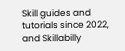Skill guides and tutorials since 2022, and Skillabilly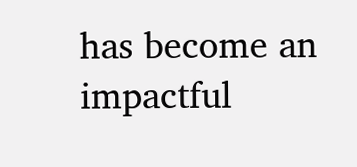has become an impactful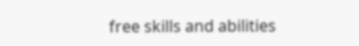free skills and abilities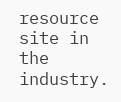resource site in the industry.